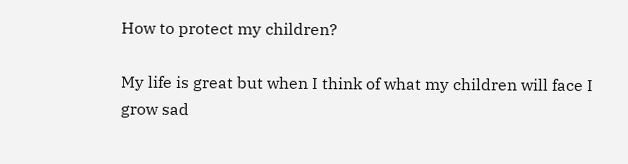How to protect my children?

My life is great but when I think of what my children will face I grow sad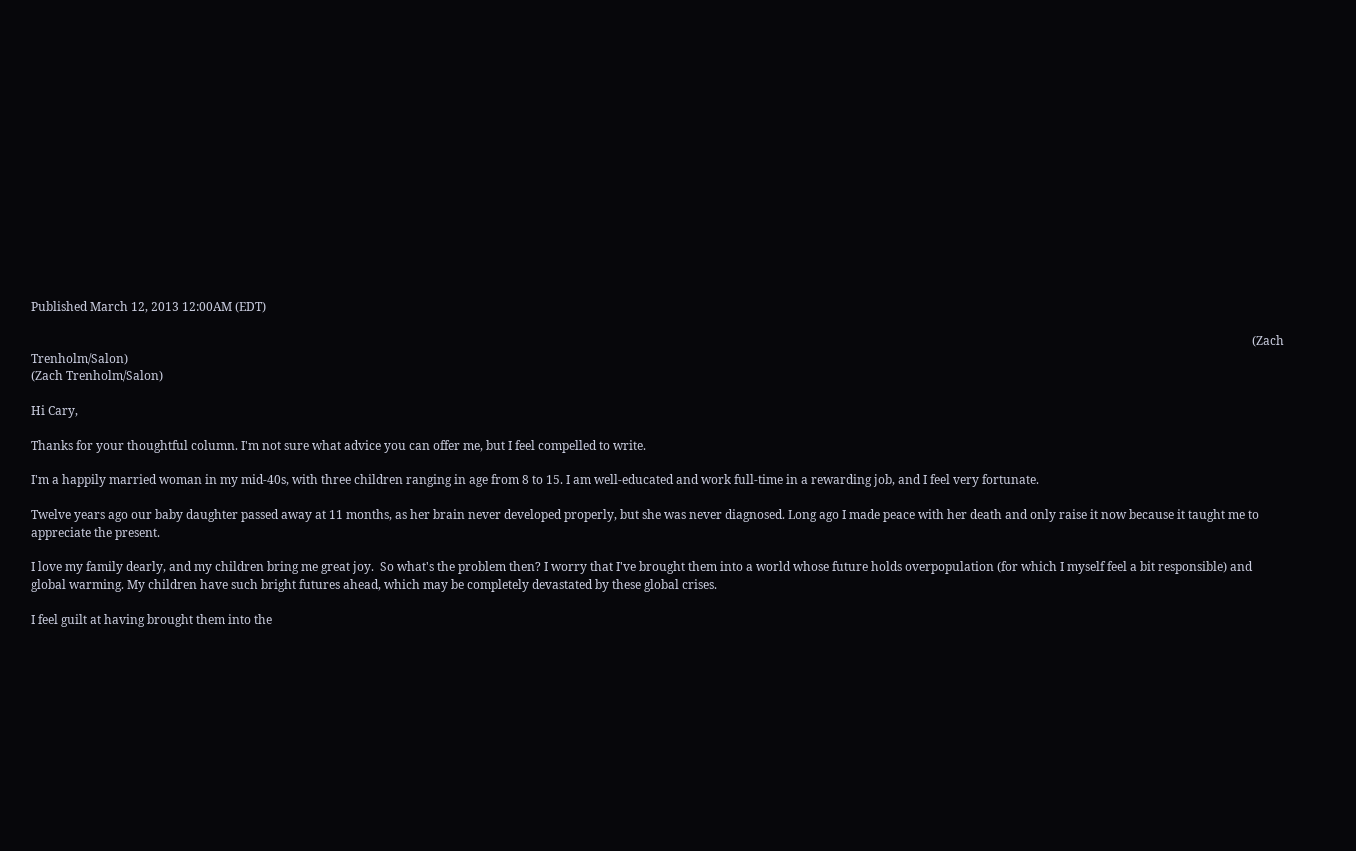Published March 12, 2013 12:00AM (EDT)

                                                                                                                                                                                                                                                                                                                                                                                                                       (Zach Trenholm/Salon)
(Zach Trenholm/Salon)

Hi Cary,

Thanks for your thoughtful column. I'm not sure what advice you can offer me, but I feel compelled to write.

I'm a happily married woman in my mid-40s, with three children ranging in age from 8 to 15. I am well-educated and work full-time in a rewarding job, and I feel very fortunate.

Twelve years ago our baby daughter passed away at 11 months, as her brain never developed properly, but she was never diagnosed. Long ago I made peace with her death and only raise it now because it taught me to appreciate the present.

I love my family dearly, and my children bring me great joy.  So what's the problem then? I worry that I've brought them into a world whose future holds overpopulation (for which I myself feel a bit responsible) and global warming. My children have such bright futures ahead, which may be completely devastated by these global crises.

I feel guilt at having brought them into the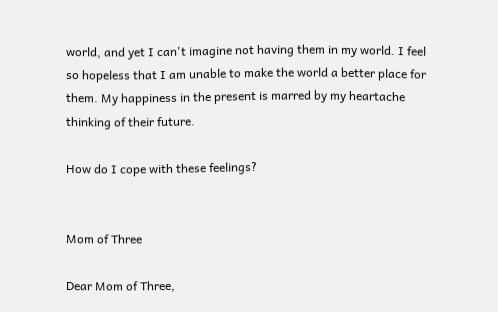world, and yet I can't imagine not having them in my world. I feel so hopeless that I am unable to make the world a better place for them. My happiness in the present is marred by my heartache thinking of their future.

How do I cope with these feelings?


Mom of Three

Dear Mom of Three,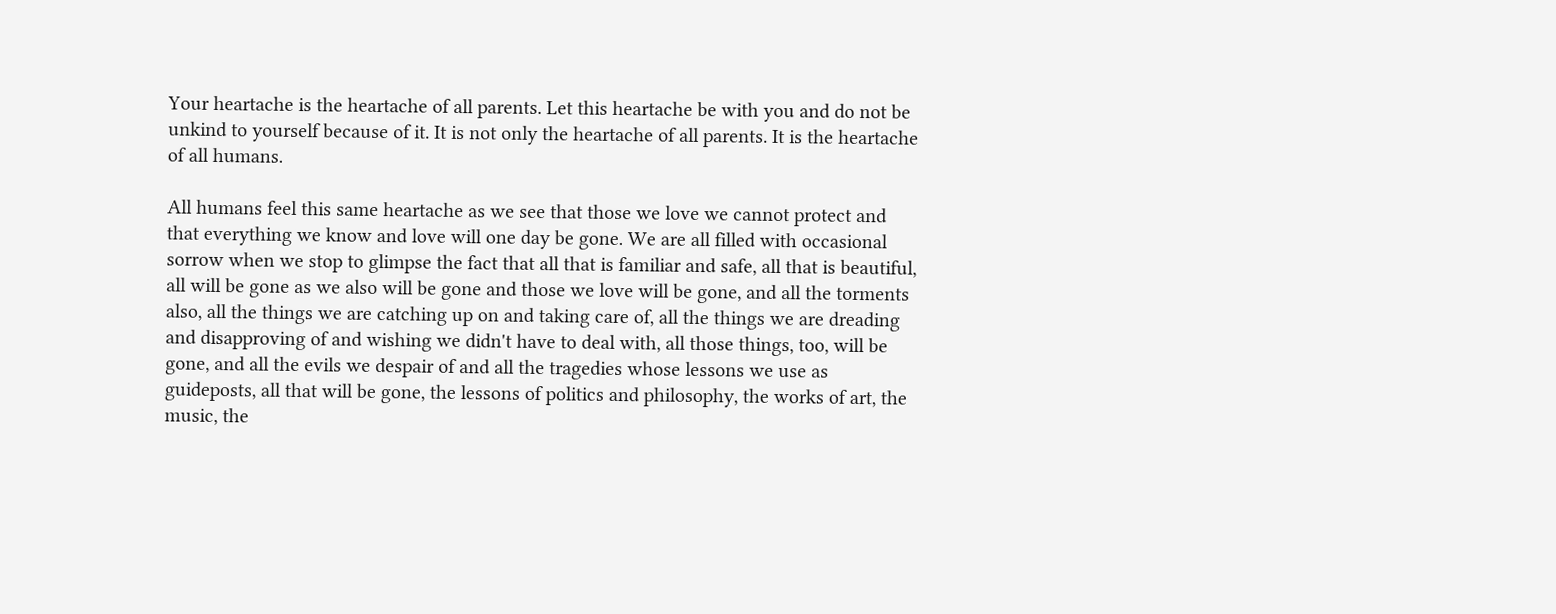Your heartache is the heartache of all parents. Let this heartache be with you and do not be unkind to yourself because of it. It is not only the heartache of all parents. It is the heartache of all humans.

All humans feel this same heartache as we see that those we love we cannot protect and that everything we know and love will one day be gone. We are all filled with occasional sorrow when we stop to glimpse the fact that all that is familiar and safe, all that is beautiful, all will be gone as we also will be gone and those we love will be gone, and all the torments also, all the things we are catching up on and taking care of, all the things we are dreading and disapproving of and wishing we didn't have to deal with, all those things, too, will be gone, and all the evils we despair of and all the tragedies whose lessons we use as guideposts, all that will be gone, the lessons of politics and philosophy, the works of art, the music, the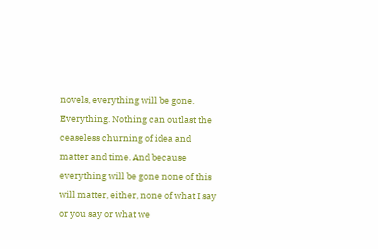novels, everything will be gone. Everything. Nothing can outlast the ceaseless churning of idea and matter and time. And because everything will be gone none of this will matter, either, none of what I say or you say or what we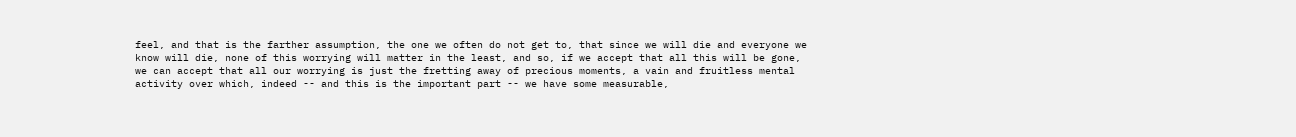feel, and that is the farther assumption, the one we often do not get to, that since we will die and everyone we know will die, none of this worrying will matter in the least, and so, if we accept that all this will be gone, we can accept that all our worrying is just the fretting away of precious moments, a vain and fruitless mental activity over which, indeed -- and this is the important part -- we have some measurable,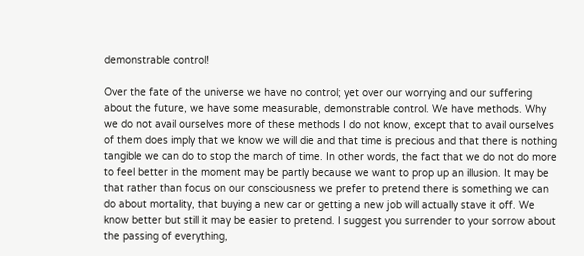demonstrable control!

Over the fate of the universe we have no control; yet over our worrying and our suffering about the future, we have some measurable, demonstrable control. We have methods. Why we do not avail ourselves more of these methods I do not know, except that to avail ourselves of them does imply that we know we will die and that time is precious and that there is nothing tangible we can do to stop the march of time. In other words, the fact that we do not do more to feel better in the moment may be partly because we want to prop up an illusion. It may be that rather than focus on our consciousness we prefer to pretend there is something we can do about mortality, that buying a new car or getting a new job will actually stave it off. We know better but still it may be easier to pretend. I suggest you surrender to your sorrow about the passing of everything,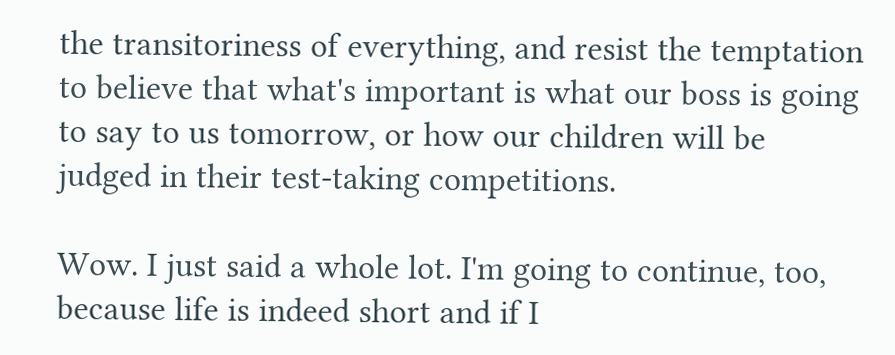the transitoriness of everything, and resist the temptation to believe that what's important is what our boss is going to say to us tomorrow, or how our children will be judged in their test-taking competitions.

Wow. I just said a whole lot. I'm going to continue, too, because life is indeed short and if I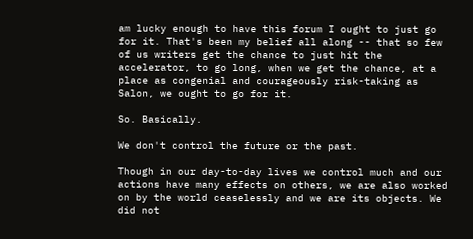am lucky enough to have this forum I ought to just go for it. That's been my belief all along -- that so few of us writers get the chance to just hit the accelerator, to go long, when we get the chance, at a place as congenial and courageously risk-taking as Salon, we ought to go for it.

So. Basically.

We don't control the future or the past.

Though in our day-to-day lives we control much and our actions have many effects on others, we are also worked on by the world ceaselessly and we are its objects. We did not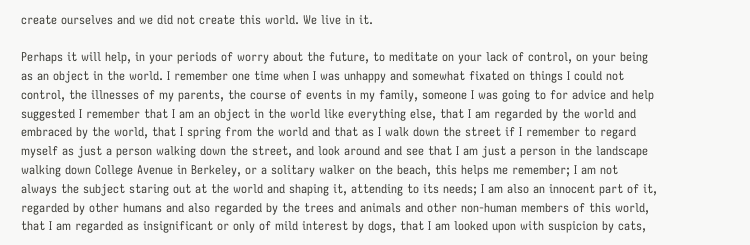create ourselves and we did not create this world. We live in it.

Perhaps it will help, in your periods of worry about the future, to meditate on your lack of control, on your being as an object in the world. I remember one time when I was unhappy and somewhat fixated on things I could not control, the illnesses of my parents, the course of events in my family, someone I was going to for advice and help suggested I remember that I am an object in the world like everything else, that I am regarded by the world and embraced by the world, that I spring from the world and that as I walk down the street if I remember to regard myself as just a person walking down the street, and look around and see that I am just a person in the landscape walking down College Avenue in Berkeley, or a solitary walker on the beach, this helps me remember; I am not always the subject staring out at the world and shaping it, attending to its needs; I am also an innocent part of it, regarded by other humans and also regarded by the trees and animals and other non-human members of this world, that I am regarded as insignificant or only of mild interest by dogs, that I am looked upon with suspicion by cats,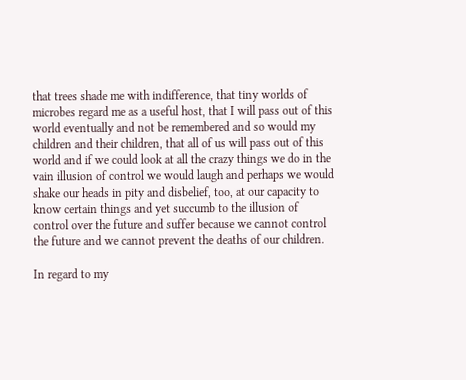that trees shade me with indifference, that tiny worlds of microbes regard me as a useful host, that I will pass out of this world eventually and not be remembered and so would my children and their children, that all of us will pass out of this world and if we could look at all the crazy things we do in the vain illusion of control we would laugh and perhaps we would shake our heads in pity and disbelief, too, at our capacity to know certain things and yet succumb to the illusion of control over the future and suffer because we cannot control the future and we cannot prevent the deaths of our children.

In regard to my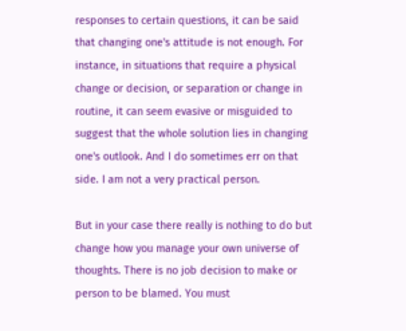responses to certain questions, it can be said that changing one's attitude is not enough. For instance, in situations that require a physical change or decision, or separation or change in routine, it can seem evasive or misguided to suggest that the whole solution lies in changing one's outlook. And I do sometimes err on that side. I am not a very practical person.

But in your case there really is nothing to do but change how you manage your own universe of thoughts. There is no job decision to make or person to be blamed. You must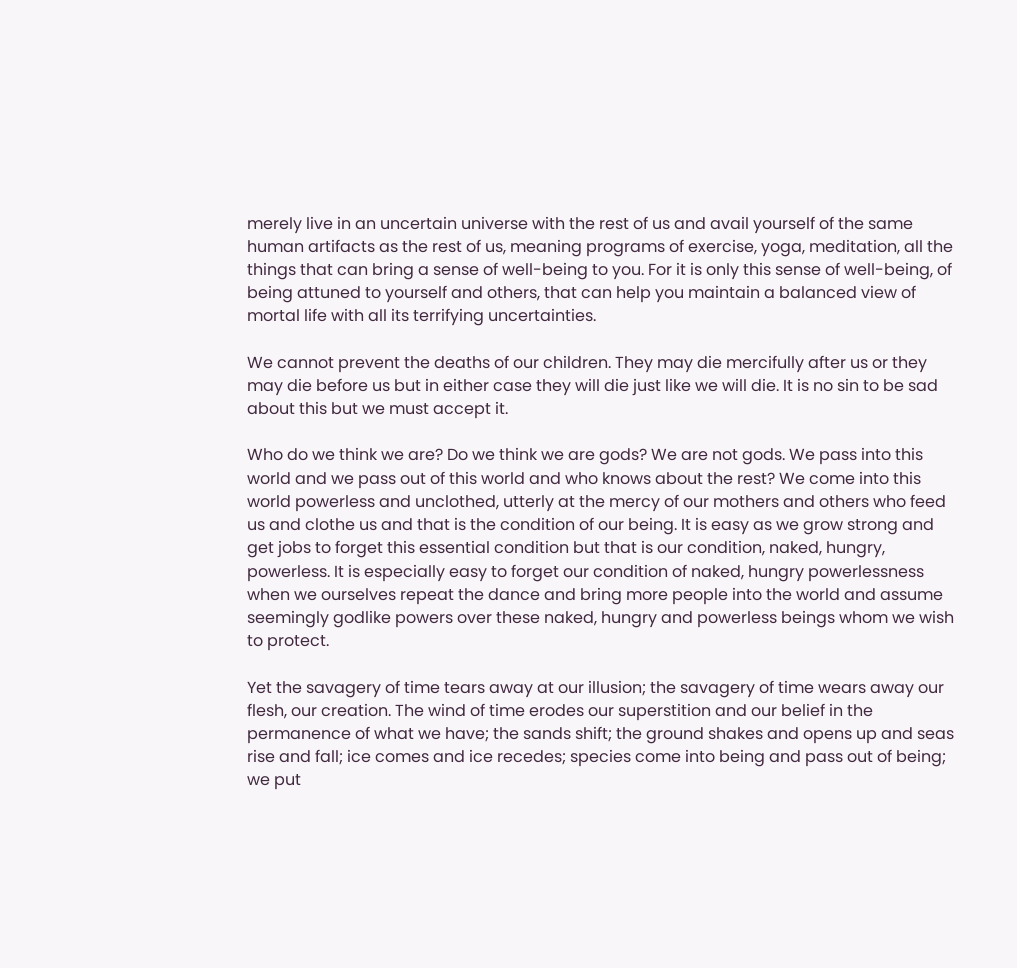merely live in an uncertain universe with the rest of us and avail yourself of the same human artifacts as the rest of us, meaning programs of exercise, yoga, meditation, all the things that can bring a sense of well-being to you. For it is only this sense of well-being, of being attuned to yourself and others, that can help you maintain a balanced view of mortal life with all its terrifying uncertainties.

We cannot prevent the deaths of our children. They may die mercifully after us or they may die before us but in either case they will die just like we will die. It is no sin to be sad about this but we must accept it.

Who do we think we are? Do we think we are gods? We are not gods. We pass into this world and we pass out of this world and who knows about the rest? We come into this world powerless and unclothed, utterly at the mercy of our mothers and others who feed us and clothe us and that is the condition of our being. It is easy as we grow strong and get jobs to forget this essential condition but that is our condition, naked, hungry, powerless. It is especially easy to forget our condition of naked, hungry powerlessness when we ourselves repeat the dance and bring more people into the world and assume seemingly godlike powers over these naked, hungry and powerless beings whom we wish to protect.

Yet the savagery of time tears away at our illusion; the savagery of time wears away our flesh, our creation. The wind of time erodes our superstition and our belief in the permanence of what we have; the sands shift; the ground shakes and opens up and seas rise and fall; ice comes and ice recedes; species come into being and pass out of being; we put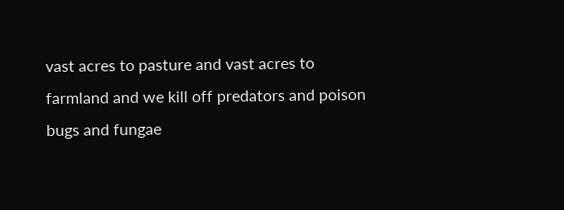vast acres to pasture and vast acres to farmland and we kill off predators and poison bugs and fungae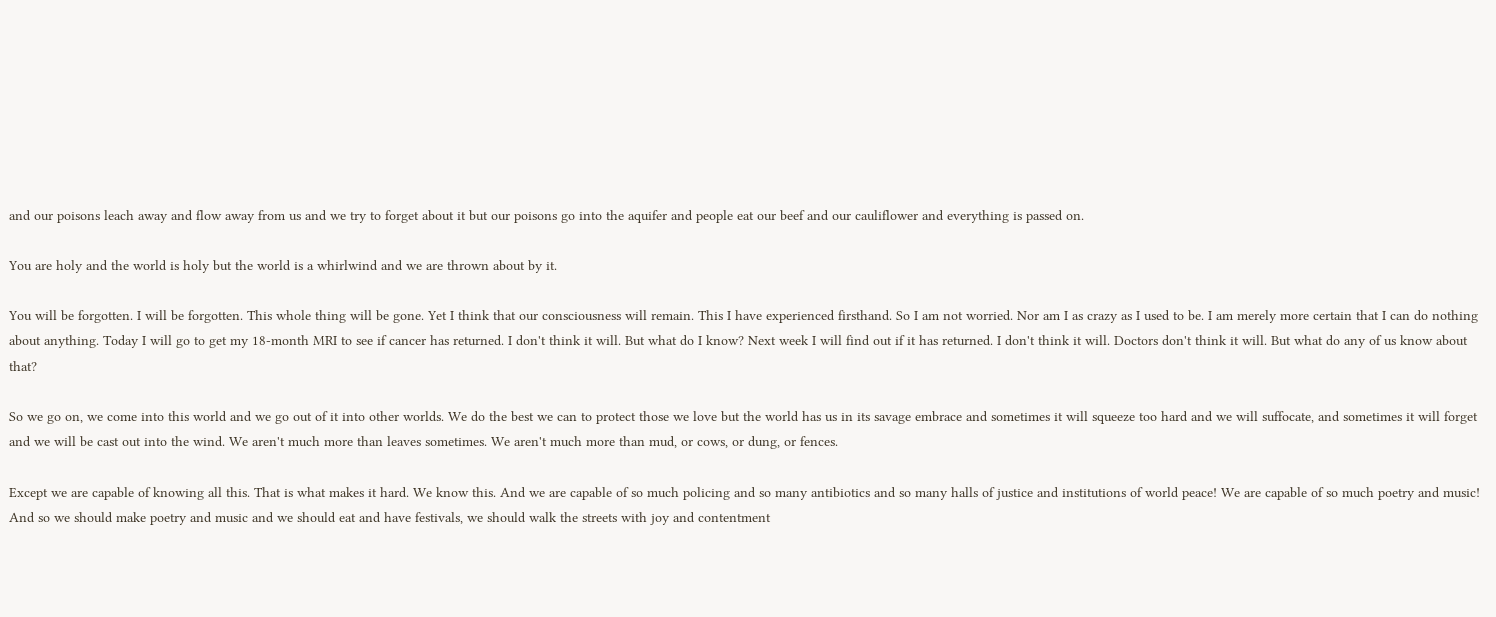and our poisons leach away and flow away from us and we try to forget about it but our poisons go into the aquifer and people eat our beef and our cauliflower and everything is passed on.

You are holy and the world is holy but the world is a whirlwind and we are thrown about by it.

You will be forgotten. I will be forgotten. This whole thing will be gone. Yet I think that our consciousness will remain. This I have experienced firsthand. So I am not worried. Nor am I as crazy as I used to be. I am merely more certain that I can do nothing about anything. Today I will go to get my 18-month MRI to see if cancer has returned. I don't think it will. But what do I know? Next week I will find out if it has returned. I don't think it will. Doctors don't think it will. But what do any of us know about that?

So we go on, we come into this world and we go out of it into other worlds. We do the best we can to protect those we love but the world has us in its savage embrace and sometimes it will squeeze too hard and we will suffocate, and sometimes it will forget and we will be cast out into the wind. We aren't much more than leaves sometimes. We aren't much more than mud, or cows, or dung, or fences.

Except we are capable of knowing all this. That is what makes it hard. We know this. And we are capable of so much policing and so many antibiotics and so many halls of justice and institutions of world peace! We are capable of so much poetry and music! And so we should make poetry and music and we should eat and have festivals, we should walk the streets with joy and contentment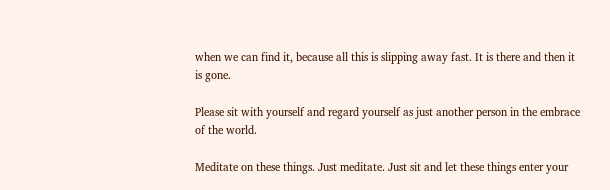when we can find it, because all this is slipping away fast. It is there and then it is gone.

Please sit with yourself and regard yourself as just another person in the embrace of the world.

Meditate on these things. Just meditate. Just sit and let these things enter your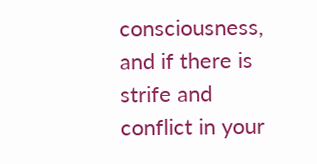consciousness, and if there is strife and conflict in your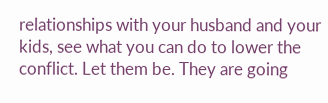relationships with your husband and your kids, see what you can do to lower the conflict. Let them be. They are going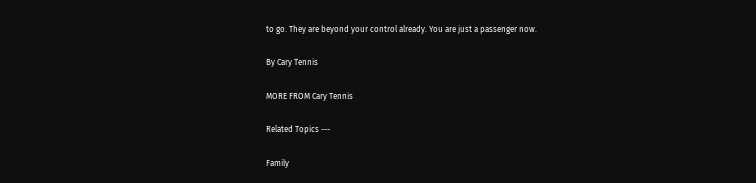to go. They are beyond your control already. You are just a passenger now.

By Cary Tennis

MORE FROM Cary Tennis

Related Topics ---

Family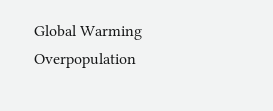Global Warming Overpopulation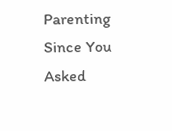Parenting Since You Asked